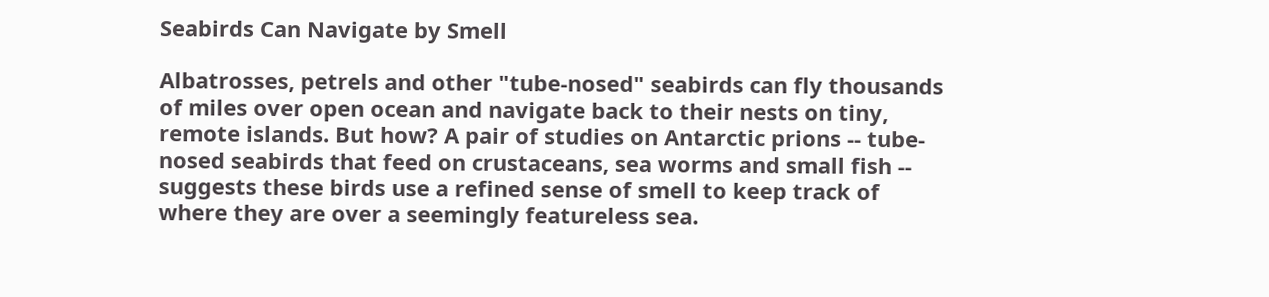Seabirds Can Navigate by Smell

Albatrosses, petrels and other "tube-nosed" seabirds can fly thousands of miles over open ocean and navigate back to their nests on tiny, remote islands. But how? A pair of studies on Antarctic prions -- tube-nosed seabirds that feed on crustaceans, sea worms and small fish -- suggests these birds use a refined sense of smell to keep track of where they are over a seemingly featureless sea.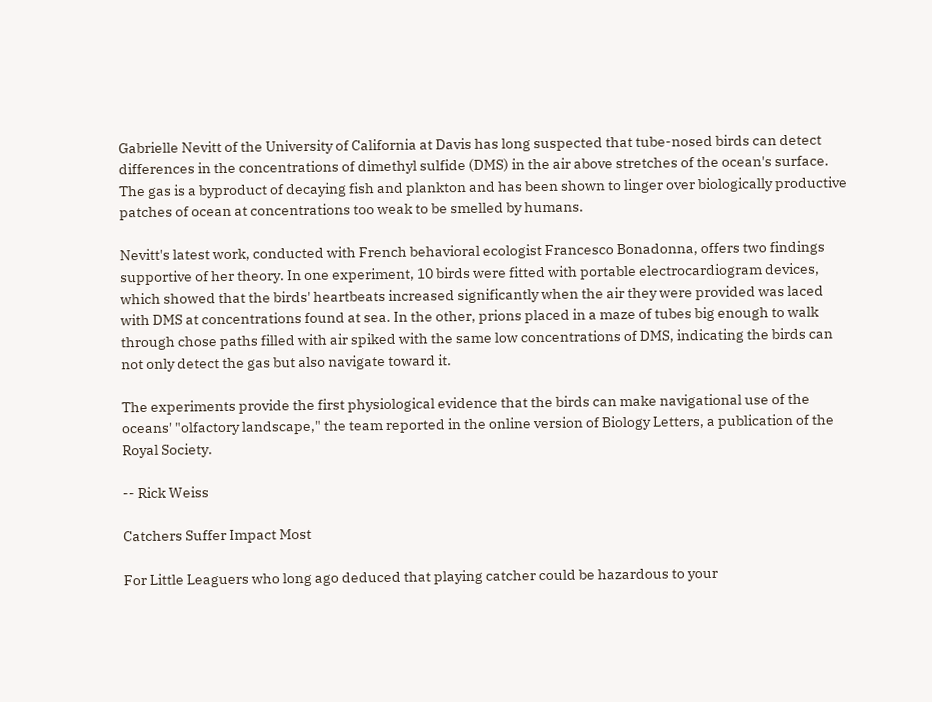Gabrielle Nevitt of the University of California at Davis has long suspected that tube-nosed birds can detect differences in the concentrations of dimethyl sulfide (DMS) in the air above stretches of the ocean's surface. The gas is a byproduct of decaying fish and plankton and has been shown to linger over biologically productive patches of ocean at concentrations too weak to be smelled by humans.

Nevitt's latest work, conducted with French behavioral ecologist Francesco Bonadonna, offers two findings supportive of her theory. In one experiment, 10 birds were fitted with portable electrocardiogram devices, which showed that the birds' heartbeats increased significantly when the air they were provided was laced with DMS at concentrations found at sea. In the other, prions placed in a maze of tubes big enough to walk through chose paths filled with air spiked with the same low concentrations of DMS, indicating the birds can not only detect the gas but also navigate toward it.

The experiments provide the first physiological evidence that the birds can make navigational use of the oceans' "olfactory landscape," the team reported in the online version of Biology Letters, a publication of the Royal Society.

-- Rick Weiss

Catchers Suffer Impact Most

For Little Leaguers who long ago deduced that playing catcher could be hazardous to your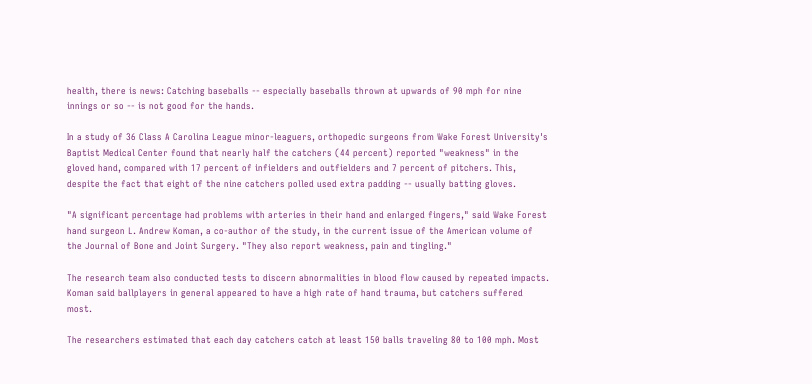health, there is news: Catching baseballs -- especially baseballs thrown at upwards of 90 mph for nine innings or so -- is not good for the hands.

In a study of 36 Class A Carolina League minor-leaguers, orthopedic surgeons from Wake Forest University's Baptist Medical Center found that nearly half the catchers (44 percent) reported "weakness" in the gloved hand, compared with 17 percent of infielders and outfielders and 7 percent of pitchers. This, despite the fact that eight of the nine catchers polled used extra padding -- usually batting gloves.

"A significant percentage had problems with arteries in their hand and enlarged fingers," said Wake Forest hand surgeon L. Andrew Koman, a co-author of the study, in the current issue of the American volume of the Journal of Bone and Joint Surgery. "They also report weakness, pain and tingling."

The research team also conducted tests to discern abnormalities in blood flow caused by repeated impacts. Koman said ballplayers in general appeared to have a high rate of hand trauma, but catchers suffered most.

The researchers estimated that each day catchers catch at least 150 balls traveling 80 to 100 mph. Most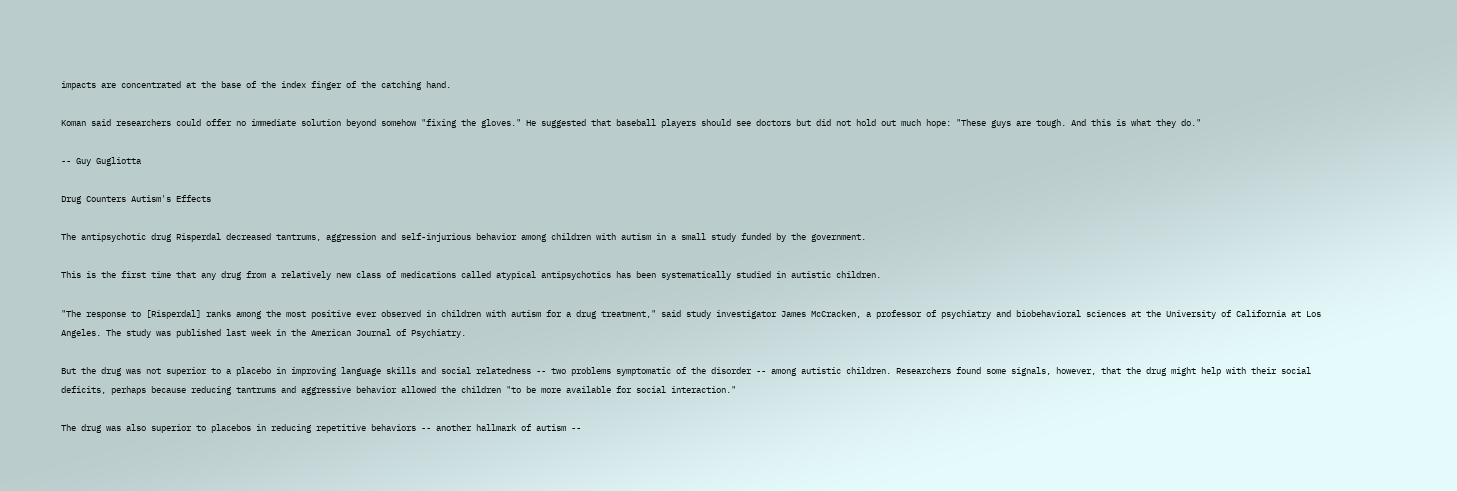impacts are concentrated at the base of the index finger of the catching hand.

Koman said researchers could offer no immediate solution beyond somehow "fixing the gloves." He suggested that baseball players should see doctors but did not hold out much hope: "These guys are tough. And this is what they do."

-- Guy Gugliotta

Drug Counters Autism's Effects

The antipsychotic drug Risperdal decreased tantrums, aggression and self-injurious behavior among children with autism in a small study funded by the government.

This is the first time that any drug from a relatively new class of medications called atypical antipsychotics has been systematically studied in autistic children.

"The response to [Risperdal] ranks among the most positive ever observed in children with autism for a drug treatment," said study investigator James McCracken, a professor of psychiatry and biobehavioral sciences at the University of California at Los Angeles. The study was published last week in the American Journal of Psychiatry.

But the drug was not superior to a placebo in improving language skills and social relatedness -- two problems symptomatic of the disorder -- among autistic children. Researchers found some signals, however, that the drug might help with their social deficits, perhaps because reducing tantrums and aggressive behavior allowed the children "to be more available for social interaction."

The drug was also superior to placebos in reducing repetitive behaviors -- another hallmark of autism --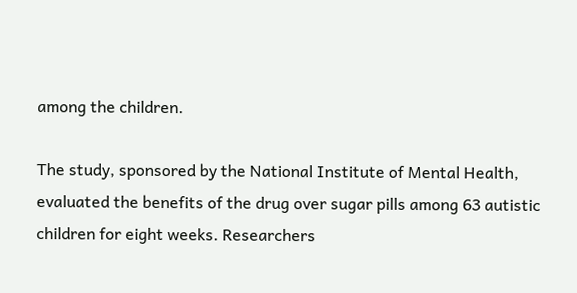among the children.

The study, sponsored by the National Institute of Mental Health, evaluated the benefits of the drug over sugar pills among 63 autistic children for eight weeks. Researchers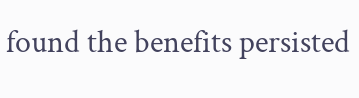found the benefits persisted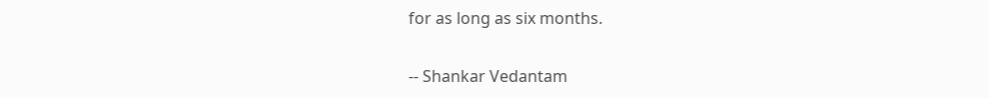for as long as six months.

-- Shankar Vedantam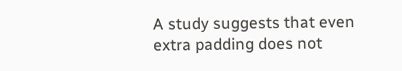A study suggests that even extra padding does not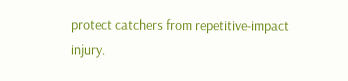protect catchers from repetitive-impact injury.